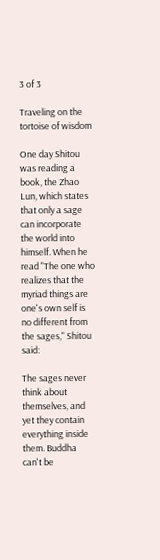3 of 3

Traveling on the tortoise of wisdom

One day Shitou was reading a book, the Zhao Lun, which states that only a sage can incorporate the world into himself. When he read "The one who realizes that the myriad things are one's own self is no different from the sages," Shitou said:

The sages never think about themselves, and yet they contain everything inside them. Buddha can't be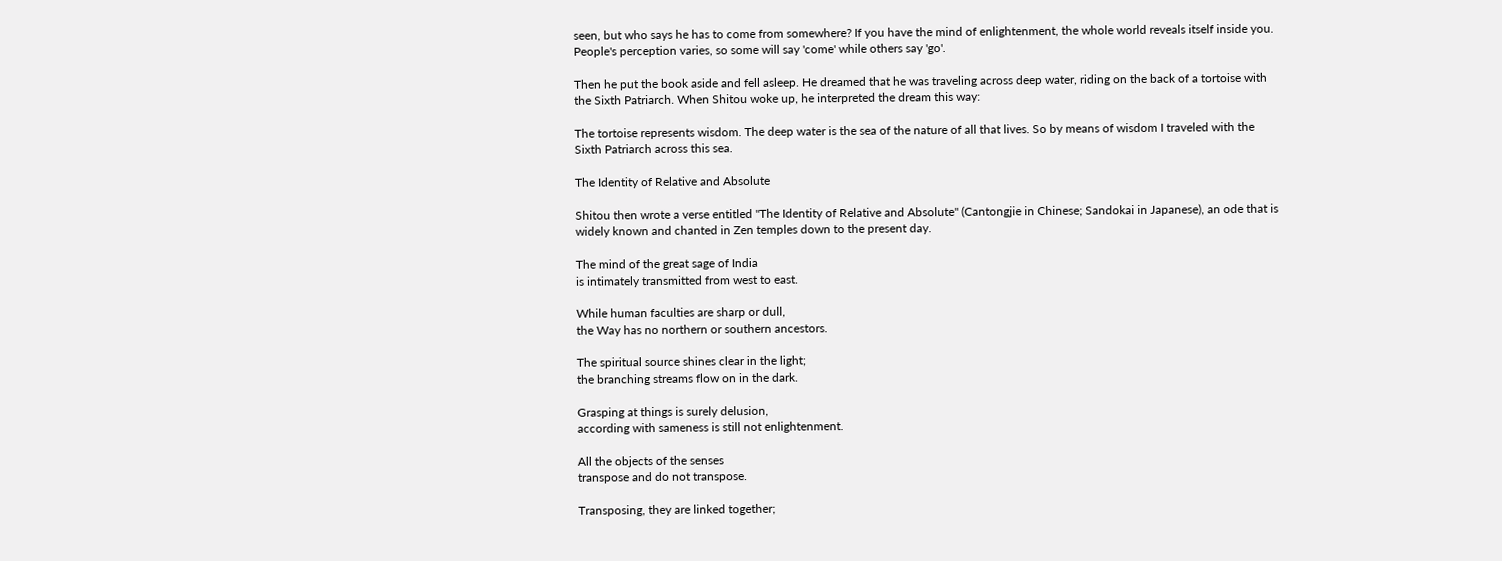seen, but who says he has to come from somewhere? If you have the mind of enlightenment, the whole world reveals itself inside you. People's perception varies, so some will say 'come' while others say 'go'.

Then he put the book aside and fell asleep. He dreamed that he was traveling across deep water, riding on the back of a tortoise with the Sixth Patriarch. When Shitou woke up, he interpreted the dream this way:

The tortoise represents wisdom. The deep water is the sea of the nature of all that lives. So by means of wisdom I traveled with the Sixth Patriarch across this sea.

The Identity of Relative and Absolute

Shitou then wrote a verse entitled "The Identity of Relative and Absolute" (Cantongjie in Chinese; Sandokai in Japanese), an ode that is widely known and chanted in Zen temples down to the present day.

The mind of the great sage of India
is intimately transmitted from west to east.

While human faculties are sharp or dull,
the Way has no northern or southern ancestors.

The spiritual source shines clear in the light;
the branching streams flow on in the dark.

Grasping at things is surely delusion,
according with sameness is still not enlightenment.

All the objects of the senses
transpose and do not transpose.

Transposing, they are linked together;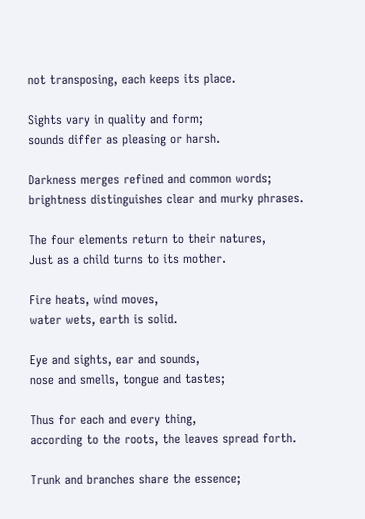not transposing, each keeps its place.

Sights vary in quality and form;
sounds differ as pleasing or harsh.

Darkness merges refined and common words;
brightness distinguishes clear and murky phrases.

The four elements return to their natures,
Just as a child turns to its mother.

Fire heats, wind moves,
water wets, earth is solid.

Eye and sights, ear and sounds,
nose and smells, tongue and tastes;

Thus for each and every thing,
according to the roots, the leaves spread forth.

Trunk and branches share the essence;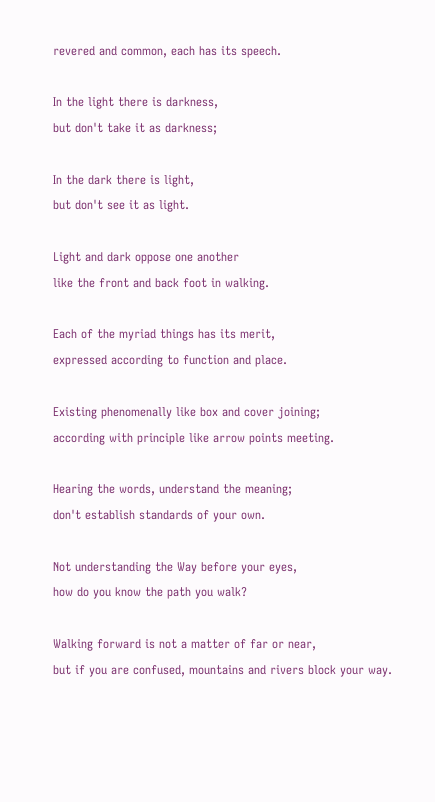revered and common, each has its speech.

In the light there is darkness,
but don't take it as darkness;

In the dark there is light,
but don't see it as light.

Light and dark oppose one another
like the front and back foot in walking.

Each of the myriad things has its merit,
expressed according to function and place.

Existing phenomenally like box and cover joining;
according with principle like arrow points meeting.

Hearing the words, understand the meaning;
don't establish standards of your own.

Not understanding the Way before your eyes,
how do you know the path you walk?

Walking forward is not a matter of far or near,
but if you are confused, mountains and rivers block your way.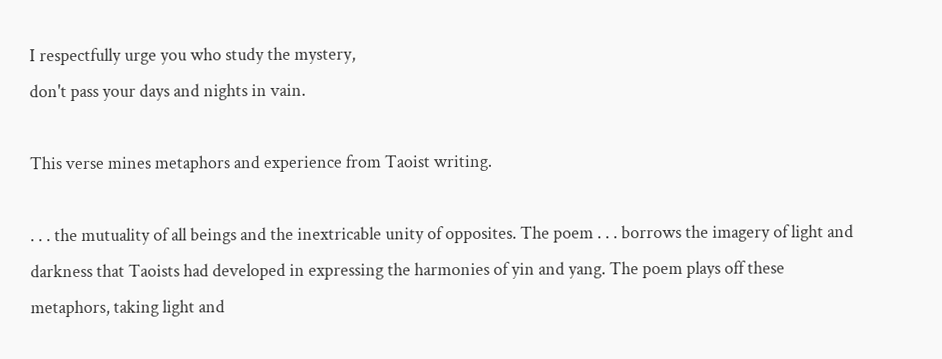I respectfully urge you who study the mystery,
don't pass your days and nights in vain.

This verse mines metaphors and experience from Taoist writing.

. . . the mutuality of all beings and the inextricable unity of opposites. The poem . . . borrows the imagery of light and darkness that Taoists had developed in expressing the harmonies of yin and yang. The poem plays off these metaphors, taking light and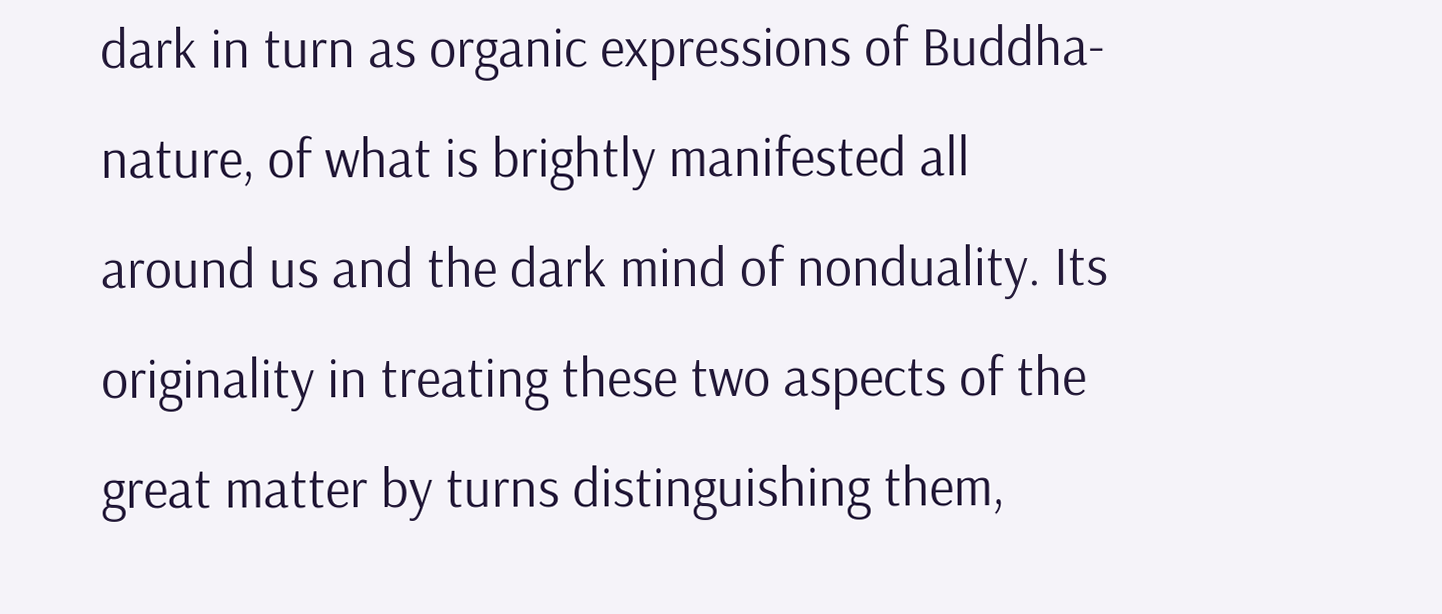dark in turn as organic expressions of Buddha-nature, of what is brightly manifested all around us and the dark mind of nonduality. Its originality in treating these two aspects of the great matter by turns distinguishing them,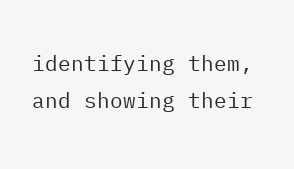identifying them, and showing their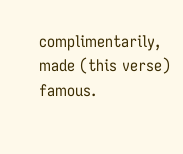complimentarily, made (this verse) famous.